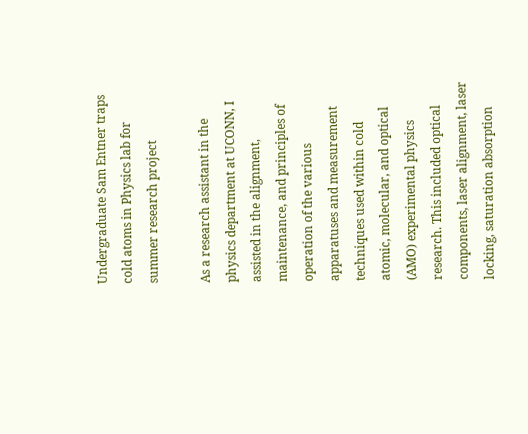Undergraduate Sam Entner traps cold atoms in Physics lab for summer research project

As a research assistant in the physics department at UCONN, I assisted in the alignment, maintenance, and principles of operation of the various apparatuses and measurement techniques used within cold atomic, molecular, and optical (AMO) experimental physics research. This included optical components, laser alignment, laser locking, saturation absorption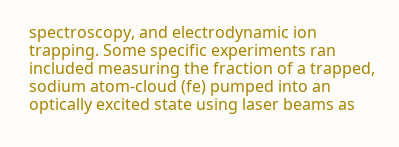spectroscopy, and electrodynamic ion trapping. Some specific experiments ran included measuring the fraction of a trapped, sodium atom-cloud (fe) pumped into an optically excited state using laser beams as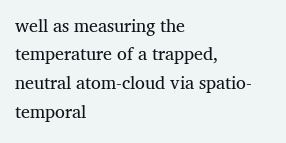well as measuring the temperature of a trapped, neutral atom-cloud via spatio-temporal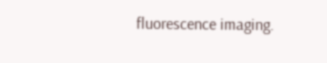fluorescence imaging.